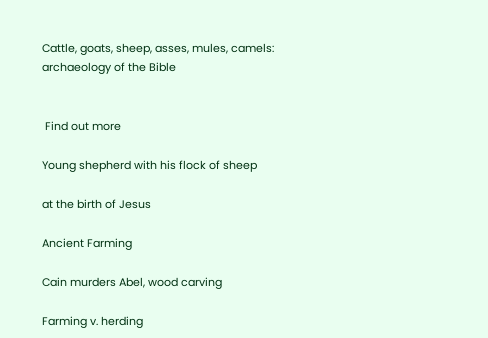Cattle, goats, sheep, asses, mules, camels: archaeology of the Bible


 Find out more

Young shepherd with his flock of sheep

at the birth of Jesus

Ancient Farming

Cain murders Abel, wood carving

Farming v. herding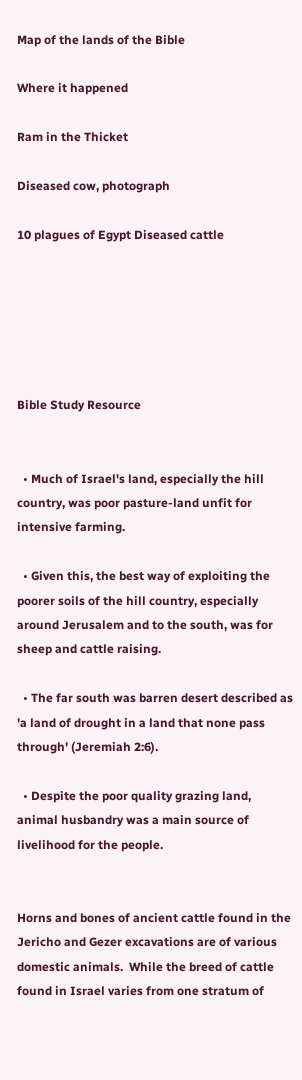Map of the lands of the Bible

Where it happened

Ram in the Thicket

Diseased cow, photograph

10 plagues of Egypt Diseased cattle






Bible Study Resource


  • Much of Israel's land, especially the hill country, was poor pasture-land unfit for intensive farming.

  • Given this, the best way of exploiting the poorer soils of the hill country, especially around Jerusalem and to the south, was for sheep and cattle raising.

  • The far south was barren desert described as 'a land of drought in a land that none pass through' (Jeremiah 2:6).

  • Despite the poor quality grazing land,  animal husbandry was a main source of livelihood for the people.


Horns and bones of ancient cattle found in the Jericho and Gezer excavations are of various domestic animals.  While the breed of cattle found in Israel varies from one stratum of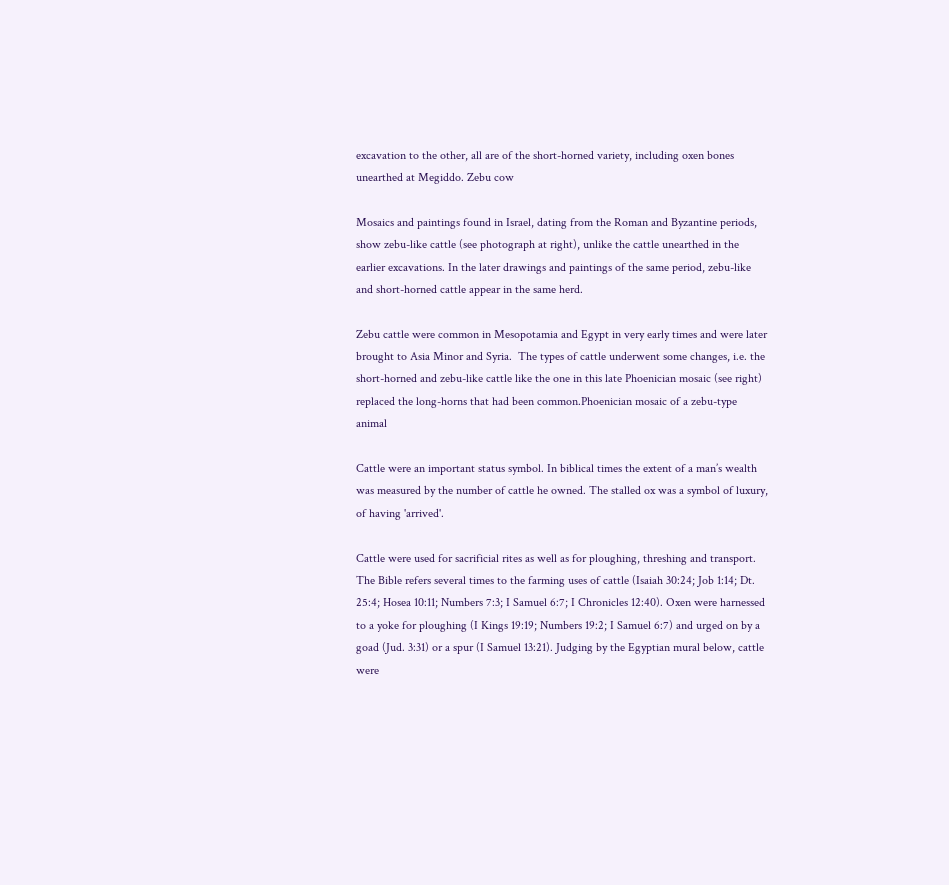excavation to the other, all are of the short-horned variety, including oxen bones unearthed at Megiddo. Zebu cow

Mosaics and paintings found in Israel, dating from the Roman and Byzantine periods, show zebu-like cattle (see photograph at right), unlike the cattle unearthed in the earlier excavations. In the later drawings and paintings of the same period, zebu-like and short-horned cattle appear in the same herd.

Zebu cattle were common in Mesopotamia and Egypt in very early times and were later brought to Asia Minor and Syria.  The types of cattle underwent some changes, i.e. the short-horned and zebu-like cattle like the one in this late Phoenician mosaic (see right) replaced the long-horns that had been common.Phoenician mosaic of a zebu-type animal

Cattle were an important status symbol. In biblical times the extent of a man’s wealth was measured by the number of cattle he owned. The stalled ox was a symbol of luxury, of having 'arrived'.

Cattle were used for sacrificial rites as well as for ploughing, threshing and transport. The Bible refers several times to the farming uses of cattle (Isaiah 30:24; Job 1:14; Dt. 25:4; Hosea 10:11; Numbers 7:3; I Samuel 6:7; I Chronicles 12:40). Oxen were harnessed to a yoke for ploughing (I Kings 19:19; Numbers 19:2; I Samuel 6:7) and urged on by a goad (Jud. 3:31) or a spur (I Samuel 13:21). Judging by the Egyptian mural below, cattle were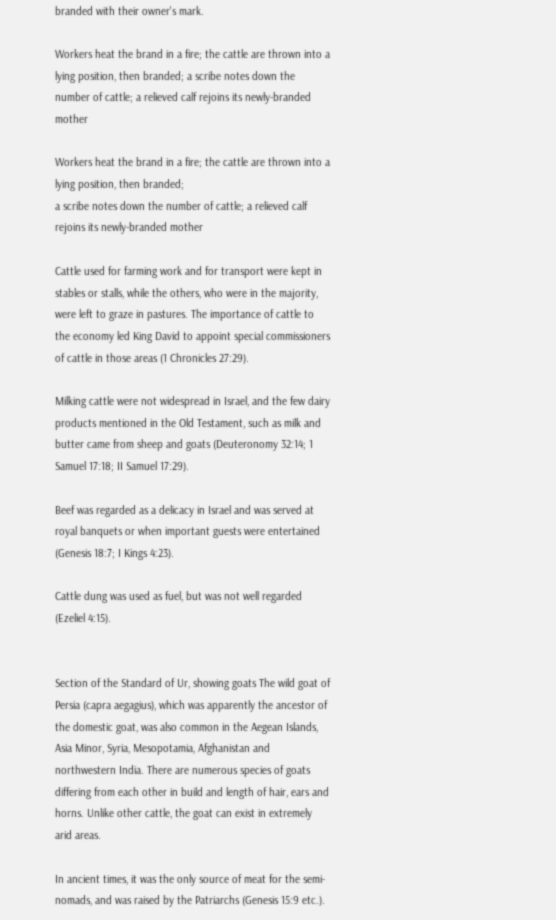branded with their owner's mark.

Workers heat the brand in a fire; the cattle are thrown into a lying position, then branded; a scribe notes down the number of cattle; a relieved calf rejoins its newly-branded mother

Workers heat the brand in a fire; the cattle are thrown into a lying position, then branded;
a scribe notes down the number of cattle; a relieved calf rejoins its newly-branded mother

Cattle used for farming work and for transport were kept in stables or stalls, while the others, who were in the majority, were left to graze in pastures. The importance of cattle to the economy led King David to appoint special commissioners of cattle in those areas (1 Chronicles 27:29).

Milking cattle were not widespread in Israel, and the few dairy products mentioned in the Old Testament, such as milk and butter came from sheep and goats (Deuteronomy 32:14; 1 Samuel 17:18; II Samuel 17:29).

Beef was regarded as a delicacy in Israel and was served at royal banquets or when important guests were entertained (Genesis 18:7; I Kings 4:23).

Cattle dung was used as fuel, but was not well regarded (Ezeliel 4:15).


Section of the Standard of Ur, showing goats The wild goat of Persia (capra aegagius), which was apparently the ancestor of the domestic goat, was also common in the Aegean Islands, Asia Minor, Syria, Mesopotamia, Afghanistan and northwestern India. There are numerous species of goats differing from each other in build and length of hair, ears and horns. Unlike other cattle, the goat can exist in extremely arid areas.

In ancient times, it was the only source of meat for the semi-nomads, and was raised by the Patriarchs (Genesis 15:9 etc.).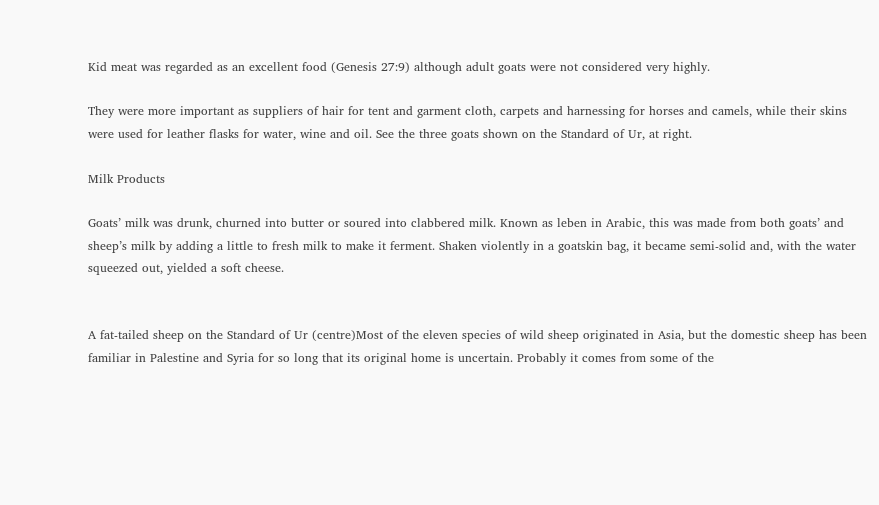Kid meat was regarded as an excellent food (Genesis 27:9) although adult goats were not considered very highly.

They were more important as suppliers of hair for tent and garment cloth, carpets and harnessing for horses and camels, while their skins were used for leather flasks for water, wine and oil. See the three goats shown on the Standard of Ur, at right.

Milk Products

Goats’ milk was drunk, churned into butter or soured into clabbered milk. Known as leben in Arabic, this was made from both goats’ and sheep’s milk by adding a little to fresh milk to make it ferment. Shaken violently in a goatskin bag, it became semi-solid and, with the water squeezed out, yielded a soft cheese.


A fat-tailed sheep on the Standard of Ur (centre)Most of the eleven species of wild sheep originated in Asia, but the domestic sheep has been familiar in Palestine and Syria for so long that its original home is uncertain. Probably it comes from some of the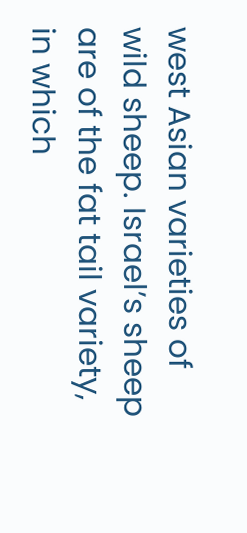west Asian varieties of wild sheep. Israel’s sheep are of the fat tail variety, in which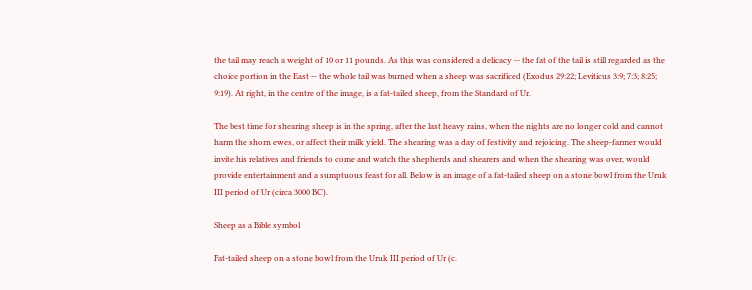the tail may reach a weight of 10 or 11 pounds. As this was considered a delicacy -- the fat of the tail is still regarded as the choice portion in the East -- the whole tail was burned when a sheep was sacrificed (Exodus 29:22; Leviticus 3:9; 7:3; 8:25; 9:19). At right, in the centre of the image, is a fat-tailed sheep, from the Standard of Ur.

The best time for shearing sheep is in the spring, after the last heavy rains, when the nights are no longer cold and cannot harm the shorn ewes, or affect their milk yield. The shearing was a day of festivity and rejoicing. The sheep-farmer would invite his relatives and friends to come and watch the shepherds and shearers and when the shearing was over, would provide entertainment and a sumptuous feast for all. Below is an image of a fat-tailed sheep on a stone bowl from the Uruk III period of Ur (circa 3000 BC).

Sheep as a Bible symbol

Fat-tailed sheep on a stone bowl from the Uruk III period of Ur (c.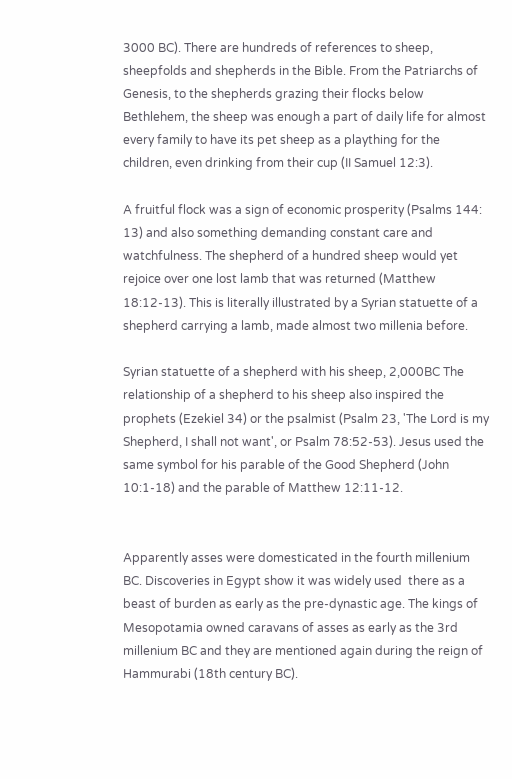3000 BC). There are hundreds of references to sheep, sheepfolds and shepherds in the Bible. From the Patriarchs of Genesis, to the shepherds grazing their flocks below Bethlehem, the sheep was enough a part of daily life for almost every family to have its pet sheep as a plaything for the children, even drinking from their cup (II Samuel 12:3).

A fruitful flock was a sign of economic prosperity (Psalms 144: 13) and also something demanding constant care and watchfulness. The shepherd of a hundred sheep would yet rejoice over one lost lamb that was returned (Matthew 18:12-13). This is literally illustrated by a Syrian statuette of a shepherd carrying a lamb, made almost two millenia before.

Syrian statuette of a shepherd with his sheep, 2,000BC The relationship of a shepherd to his sheep also inspired the prophets (Ezekiel 34) or the psalmist (Psalm 23, 'The Lord is my Shepherd, I shall not want', or Psalm 78:52-53). Jesus used the same symbol for his parable of the Good Shepherd (John 10:1-18) and the parable of Matthew 12:11-12.


Apparently asses were domesticated in the fourth millenium BC. Discoveries in Egypt show it was widely used  there as a beast of burden as early as the pre-dynastic age. The kings of Mesopotamia owned caravans of asses as early as the 3rd millenium BC and they are mentioned again during the reign of Hammurabi (18th century BC).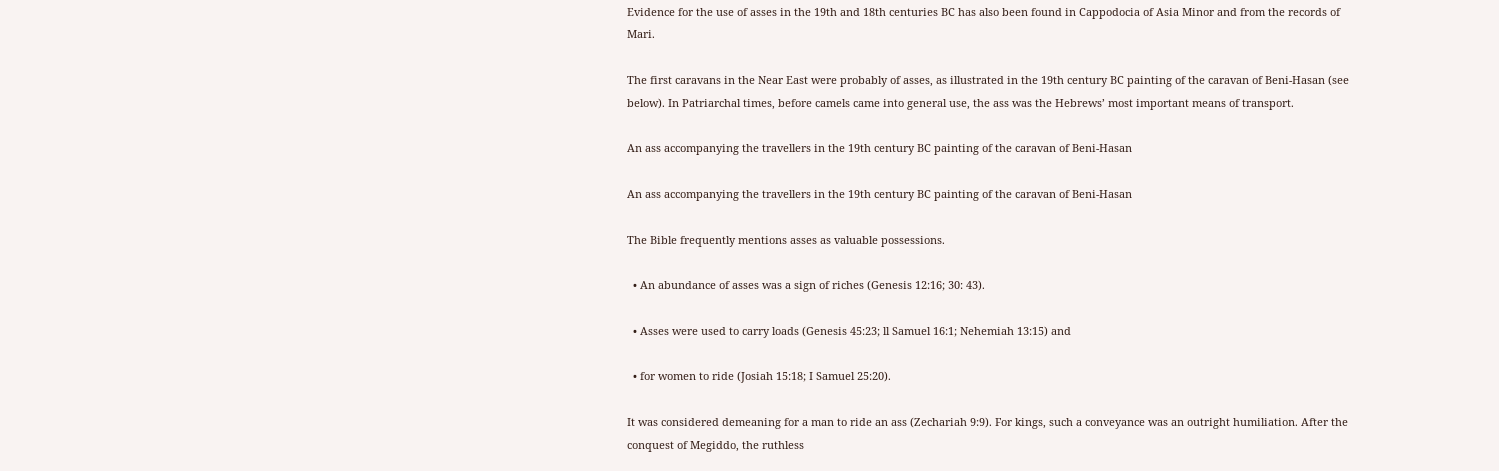Evidence for the use of asses in the 19th and 18th centuries BC has also been found in Cappodocia of Asia Minor and from the records of Mari.

The first caravans in the Near East were probably of asses, as illustrated in the 19th century BC painting of the caravan of Beni-Hasan (see below). In Patriarchal times, before camels came into general use, the ass was the Hebrews’ most important means of transport.

An ass accompanying the travellers in the 19th century BC painting of the caravan of Beni-Hasan

An ass accompanying the travellers in the 19th century BC painting of the caravan of Beni-Hasan

The Bible frequently mentions asses as valuable possessions.

  • An abundance of asses was a sign of riches (Genesis 12:16; 30: 43).

  • Asses were used to carry loads (Genesis 45:23; ll Samuel 16:1; Nehemiah 13:15) and

  • for women to ride (Josiah 15:18; I Samuel 25:20).

It was considered demeaning for a man to ride an ass (Zechariah 9:9). For kings, such a conveyance was an outright humiliation. After the conquest of Megiddo, the ruthless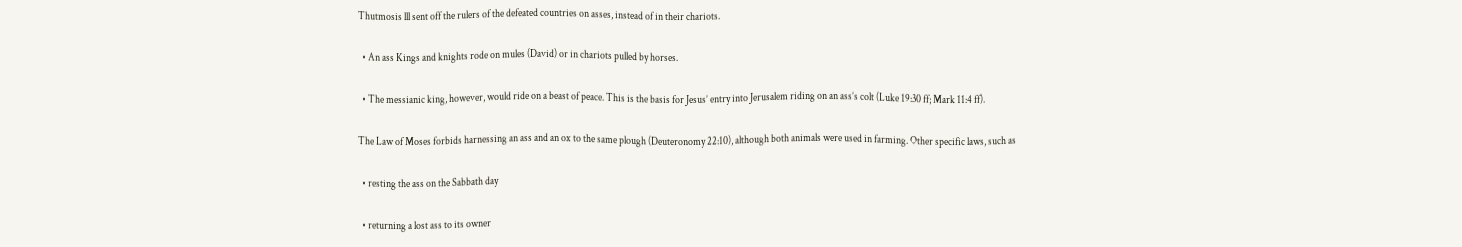Thutmosis lll sent off the rulers of the defeated countries on asses, instead of in their chariots.

  • An ass Kings and knights rode on mules (David) or in chariots pulled by horses.

  • The messianic king, however, would ride on a beast of peace. This is the basis for Jesus’ entry into Jerusalem riding on an ass’s colt (Luke 19:30 ff; Mark 11:4 ff).

The Law of Moses forbids harnessing an ass and an ox to the same plough (Deuteronomy 22:10), although both animals were used in farming. Other specific laws, such as

  • resting the ass on the Sabbath day

  • returning a lost ass to its owner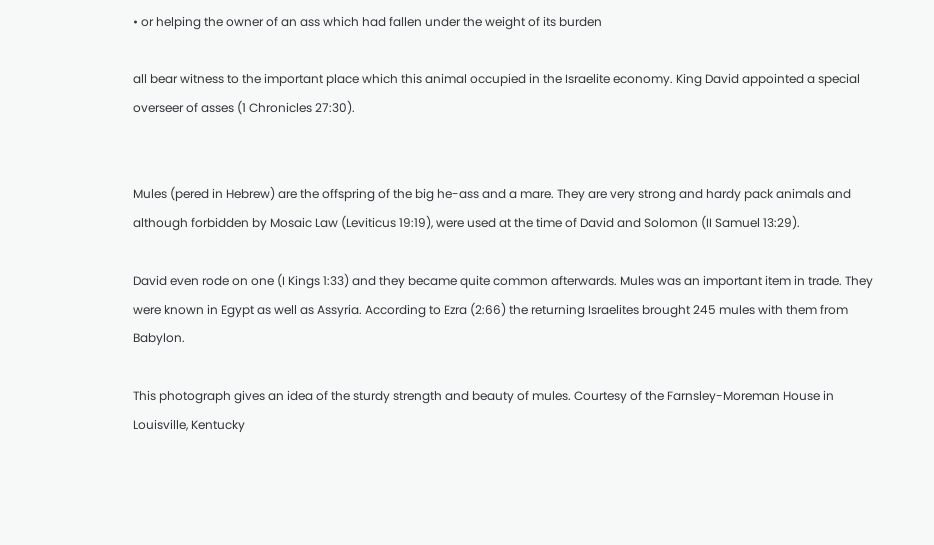• or helping the owner of an ass which had fallen under the weight of its burden

all bear witness to the important place which this animal occupied in the Israelite economy. King David appointed a special overseer of asses (1 Chronicles 27:30).


Mules (pered in Hebrew) are the offspring of the big he-ass and a mare. They are very strong and hardy pack animals and although forbidden by Mosaic Law (Leviticus 19:19), were used at the time of David and Solomon (II Samuel 13:29).

David even rode on one (I Kings 1:33) and they became quite common afterwards. Mules was an important item in trade. They were known in Egypt as well as Assyria. According to Ezra (2:66) the returning Israelites brought 245 mules with them from Babylon.

This photograph gives an idea of the sturdy strength and beauty of mules. Courtesy of the Farnsley-Moreman House in Louisville, Kentucky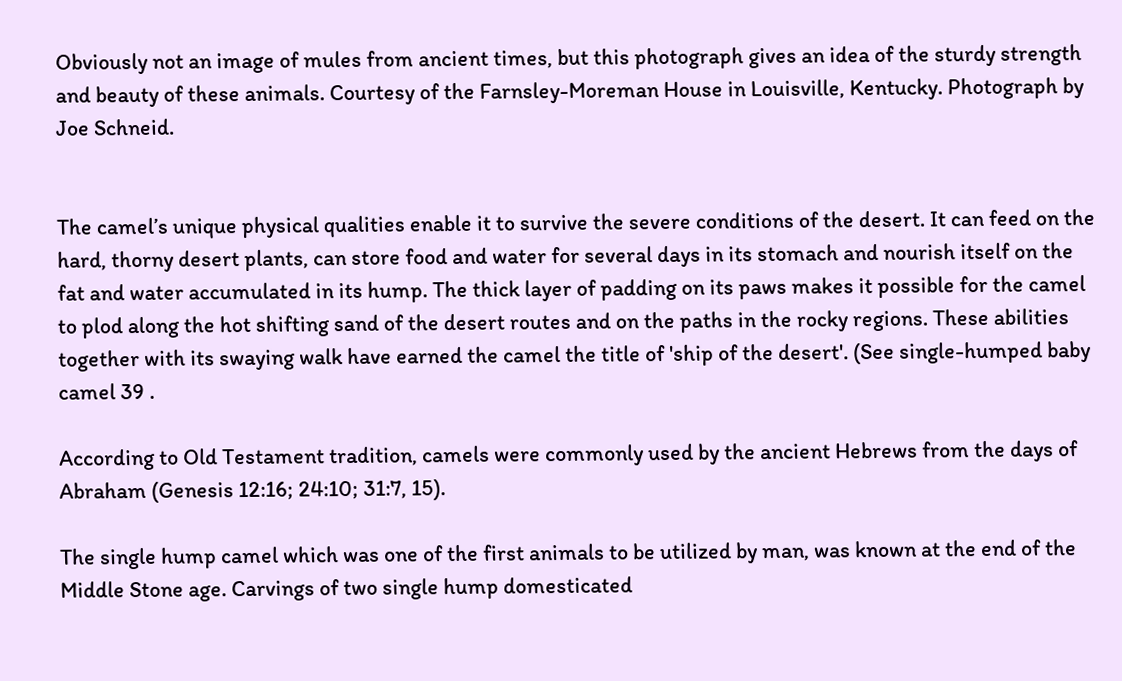Obviously not an image of mules from ancient times, but this photograph gives an idea of the sturdy strength and beauty of these animals. Courtesy of the Farnsley-Moreman House in Louisville, Kentucky. Photograph by Joe Schneid.


The camel’s unique physical qualities enable it to survive the severe conditions of the desert. It can feed on the hard, thorny desert plants, can store food and water for several days in its stomach and nourish itself on the fat and water accumulated in its hump. The thick layer of padding on its paws makes it possible for the camel to plod along the hot shifting sand of the desert routes and on the paths in the rocky regions. These abilities together with its swaying walk have earned the camel the title of 'ship of the desert'. (See single-humped baby camel 39 .

According to Old Testament tradition, camels were commonly used by the ancient Hebrews from the days of Abraham (Genesis 12:16; 24:10; 31:7, 15).

The single hump camel which was one of the first animals to be utilized by man, was known at the end of the Middle Stone age. Carvings of two single hump domesticated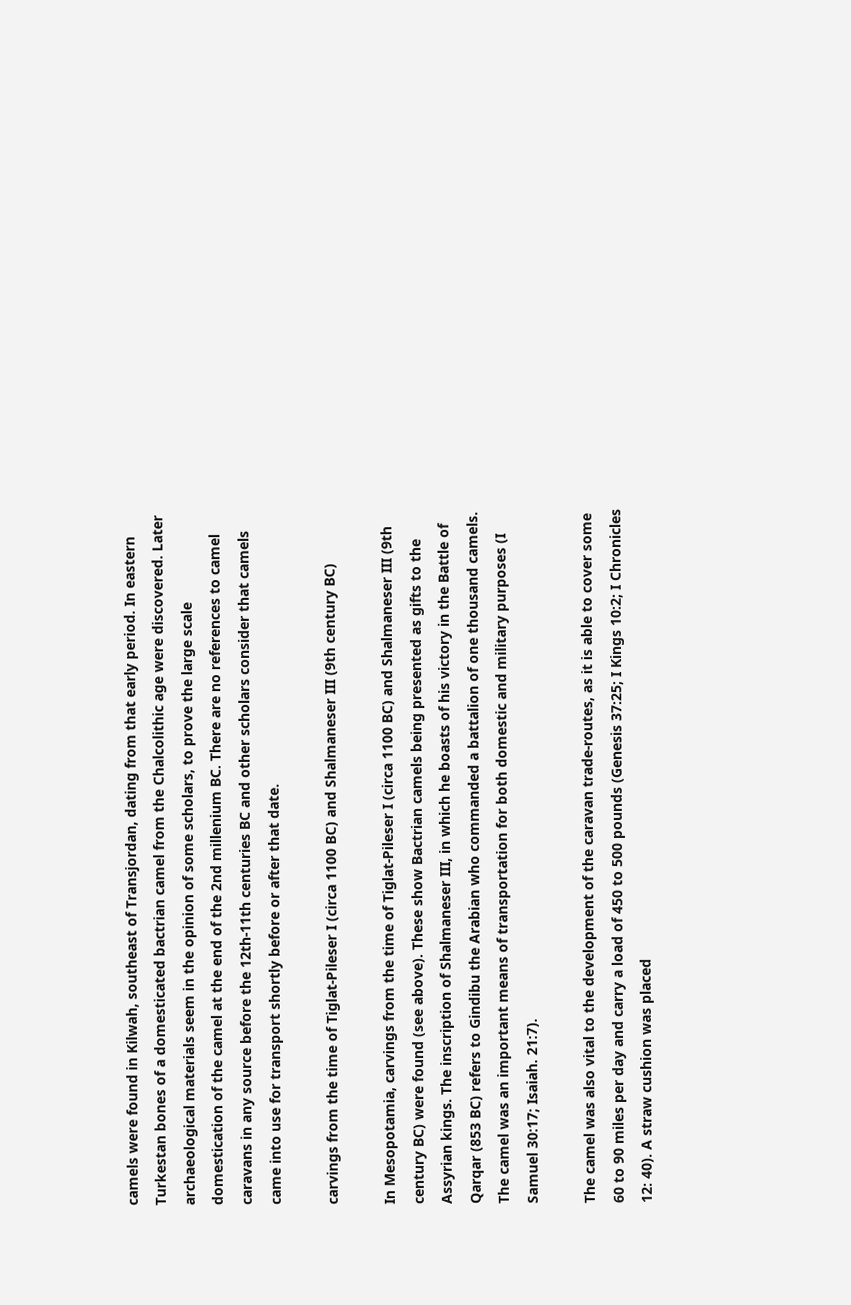camels were found in Kilwah, southeast of Transjordan, dating from that early period. In eastern Turkestan bones of a domesticated bactrian camel from the Chalcolithic age were discovered. Later archaeological materials seem in the opinion of some scholars, to prove the large scale domestication of the camel at the end of the 2nd millenium BC. There are no references to camel caravans in any source before the 12th-11th centuries BC and other scholars consider that camels came into use for transport shortly before or after that date.

carvings from the time of Tiglat-Pileser I (circa 1100 BC) and Shalmaneser III (9th century BC)

In Mesopotamia, carvings from the time of Tiglat-Pileser I (circa 1100 BC) and Shalmaneser III (9th century BC) were found (see above). These show Bactrian camels being presented as gifts to the Assyrian kings. The inscription of Shalmaneser III, in which he boasts of his victory in the Battle of Qarqar (853 BC) refers to Gindibu the Arabian who commanded a battalion of one thousand camels. The camel was an important means of transportation for both domestic and military purposes (I Samuel 30:17; Isaiah. 21:7).

The camel was also vital to the development of the caravan trade-routes, as it is able to cover some 60 to 90 miles per day and carry a load of 450 to 500 pounds (Genesis 37:25; I Kings 10:2; I Chronicles 12: 40). A straw cushion was placed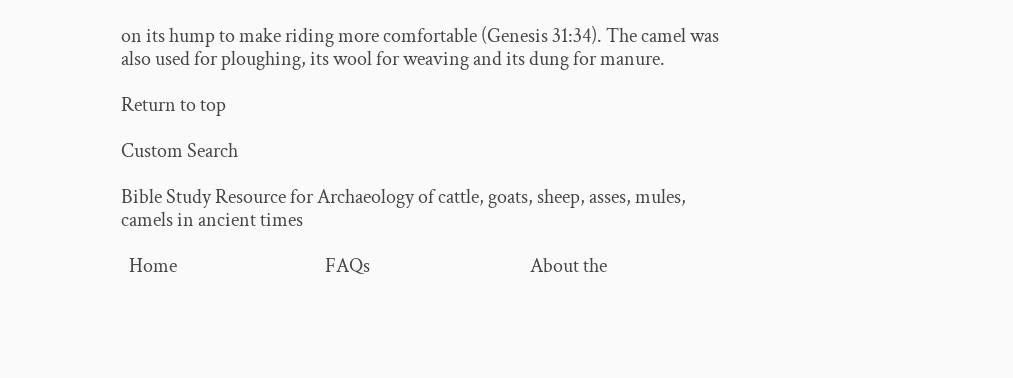on its hump to make riding more comfortable (Genesis 31:34). The camel was also used for ploughing, its wool for weaving and its dung for manure.

Return to top

Custom Search

Bible Study Resource for Archaeology of cattle, goats, sheep, asses, mules, camels in ancient times

  Home                                     FAQs                                        About the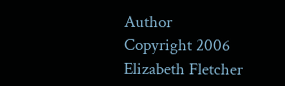Author
Copyright 2006 Elizabeth Fletcher